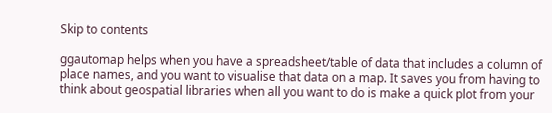Skip to contents

ggautomap helps when you have a spreadsheet/table of data that includes a column of place names, and you want to visualise that data on a map. It saves you from having to think about geospatial libraries when all you want to do is make a quick plot from your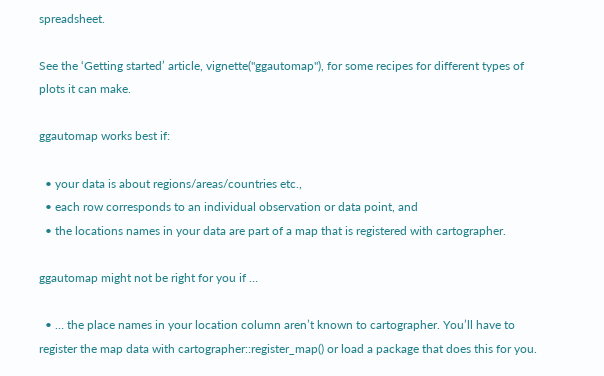spreadsheet.

See the ‘Getting started’ article, vignette("ggautomap"), for some recipes for different types of plots it can make.

ggautomap works best if:

  • your data is about regions/areas/countries etc.,
  • each row corresponds to an individual observation or data point, and
  • the locations names in your data are part of a map that is registered with cartographer.

ggautomap might not be right for you if …

  • … the place names in your location column aren’t known to cartographer. You’ll have to register the map data with cartographer::register_map() or load a package that does this for you.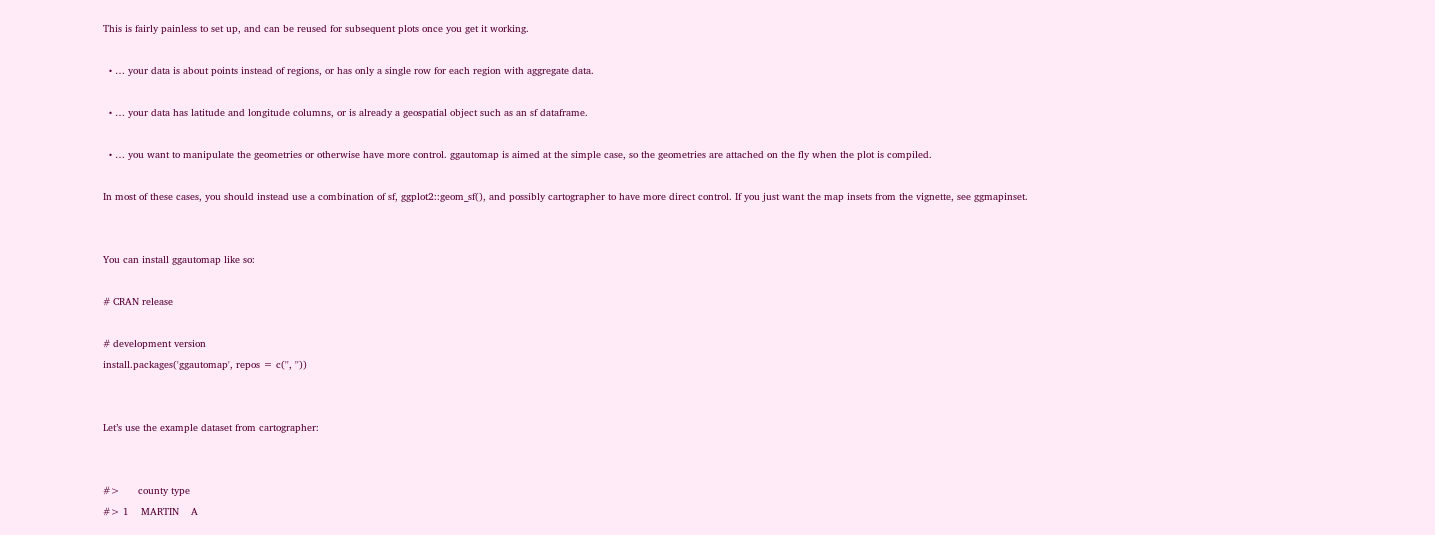This is fairly painless to set up, and can be reused for subsequent plots once you get it working.

  • … your data is about points instead of regions, or has only a single row for each region with aggregate data.

  • … your data has latitude and longitude columns, or is already a geospatial object such as an sf dataframe.

  • … you want to manipulate the geometries or otherwise have more control. ggautomap is aimed at the simple case, so the geometries are attached on the fly when the plot is compiled.

In most of these cases, you should instead use a combination of sf, ggplot2::geom_sf(), and possibly cartographer to have more direct control. If you just want the map insets from the vignette, see ggmapinset.


You can install ggautomap like so:

# CRAN release

# development version
install.packages('ggautomap', repos = c('', ''))


Let’s use the example dataset from cartographer:


#>      county type
#> 1    MARTIN    A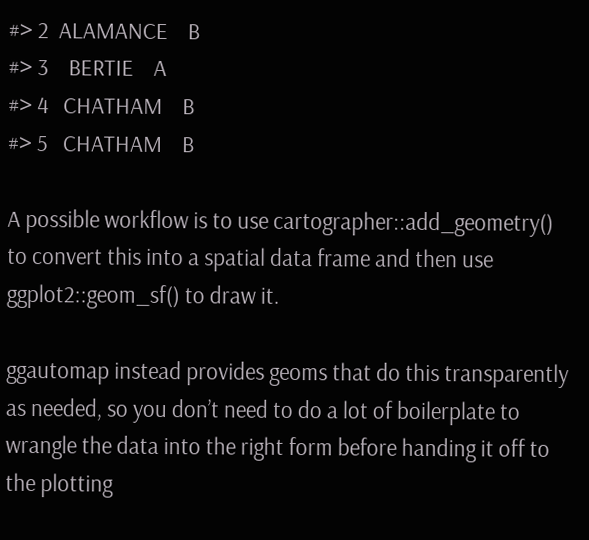#> 2  ALAMANCE    B
#> 3    BERTIE    A
#> 4   CHATHAM    B
#> 5   CHATHAM    B

A possible workflow is to use cartographer::add_geometry() to convert this into a spatial data frame and then use ggplot2::geom_sf() to draw it.

ggautomap instead provides geoms that do this transparently as needed, so you don’t need to do a lot of boilerplate to wrangle the data into the right form before handing it off to the plotting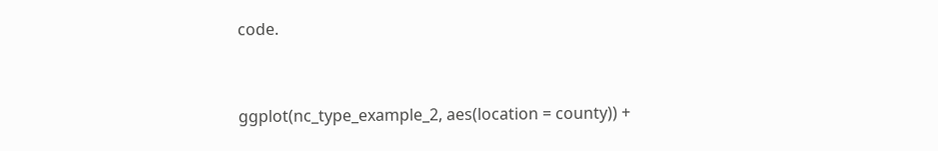code.


ggplot(nc_type_example_2, aes(location = county)) +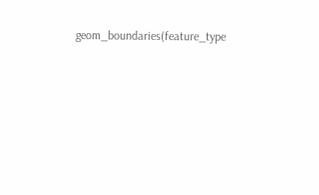geom_boundaries(feature_type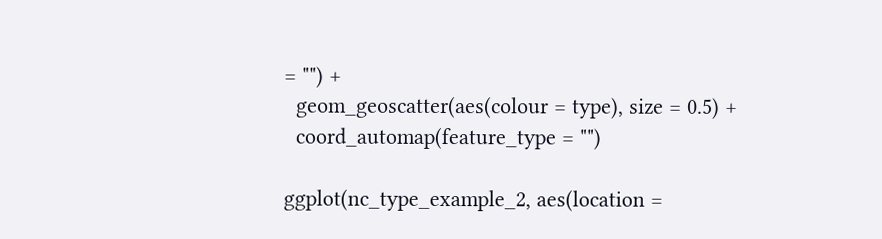= "") +
  geom_geoscatter(aes(colour = type), size = 0.5) +
  coord_automap(feature_type = "")

ggplot(nc_type_example_2, aes(location =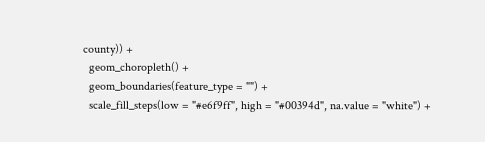county)) +
  geom_choropleth() +
  geom_boundaries(feature_type = "") +
  scale_fill_steps(low = "#e6f9ff", high = "#00394d", na.value = "white") +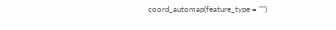coord_automap(feature_type = "")